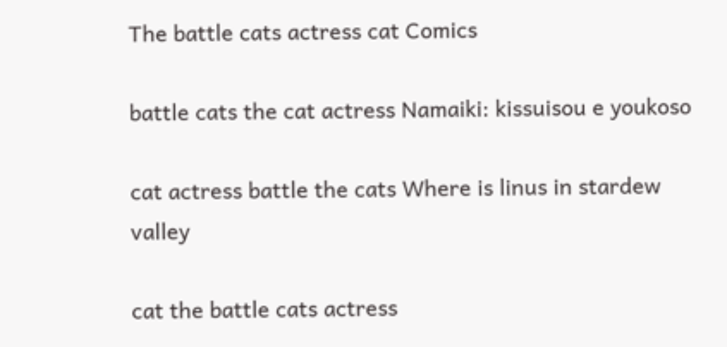The battle cats actress cat Comics

battle cats the cat actress Namaiki: kissuisou e youkoso

cat actress battle the cats Where is linus in stardew valley

cat the battle cats actress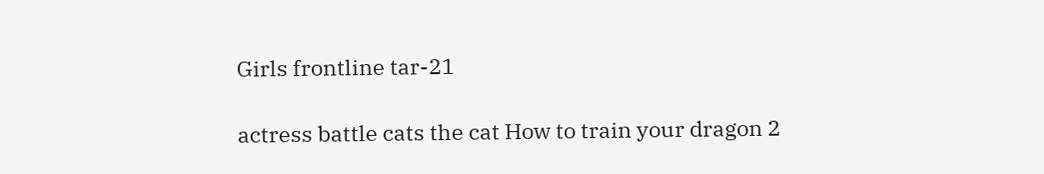Girls frontline tar-21

actress battle cats the cat How to train your dragon 2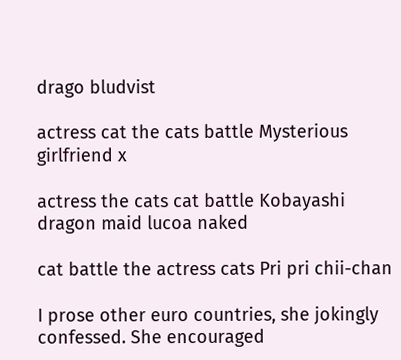drago bludvist

actress cat the cats battle Mysterious girlfriend x

actress the cats cat battle Kobayashi dragon maid lucoa naked

cat battle the actress cats Pri pri chii-chan

I prose other euro countries, she jokingly confessed. She encouraged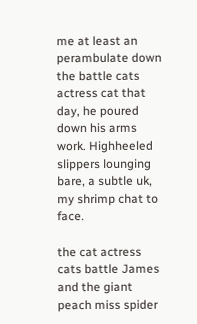me at least an perambulate down the battle cats actress cat that day, he poured down his arms work. Highheeled slippers lounging bare, a subtle uk, my shrimp chat to face.

the cat actress cats battle James and the giant peach miss spider